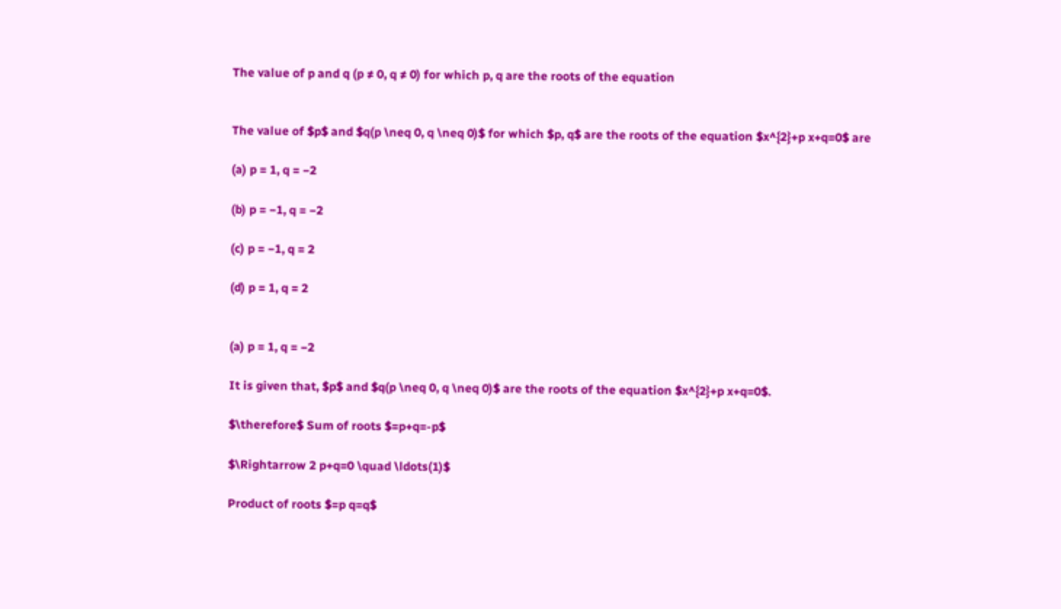The value of p and q (p ≠ 0, q ≠ 0) for which p, q are the roots of the equation


The value of $p$ and $q(p \neq 0, q \neq 0)$ for which $p, q$ are the roots of the equation $x^{2}+p x+q=0$ are

(a) p = 1, q = −2

(b) p = −1, q = −2

(c) p = −1, q = 2

(d) p = 1, q = 2


(a) p = 1, q = −2

It is given that, $p$ and $q(p \neq 0, q \neq 0)$ are the roots of the equation $x^{2}+p x+q=0$.

$\therefore$ Sum of roots $=p+q=-p$

$\Rightarrow 2 p+q=0 \quad \ldots(1)$

Product of roots $=p q=q$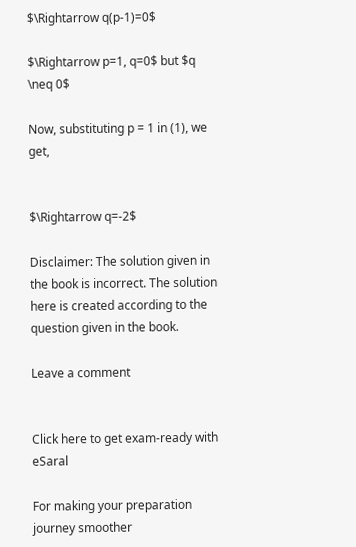$\Rightarrow q(p-1)=0$

$\Rightarrow p=1, q=0$ but $q \neq 0$

Now, substituting p = 1 in (1), we get,


$\Rightarrow q=-2$

Disclaimer: The solution given in the book is incorrect. The solution here is created according to the question given in the book.

Leave a comment


Click here to get exam-ready with eSaral

For making your preparation journey smoother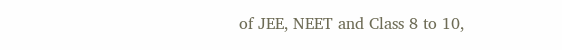of JEE, NEET and Class 8 to 10,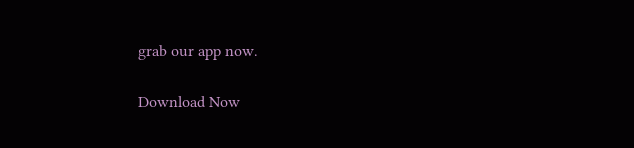grab our app now.

Download Now